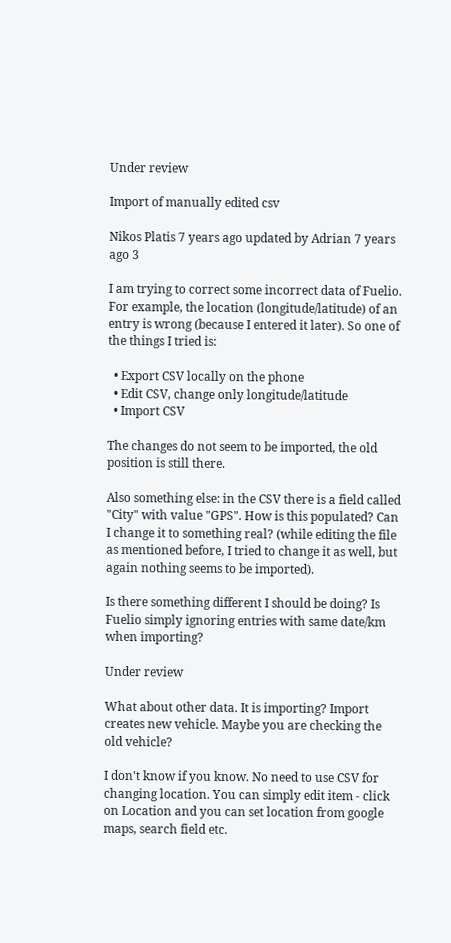Under review

Import of manually edited csv

Nikos Platis 7 years ago updated by Adrian 7 years ago 3

I am trying to correct some incorrect data of Fuelio. For example, the location (longitude/latitude) of an entry is wrong (because I entered it later). So one of the things I tried is:

  • Export CSV locally on the phone
  • Edit CSV, change only longitude/latitude
  • Import CSV

The changes do not seem to be imported, the old position is still there.

Also something else: in the CSV there is a field called "City" with value "GPS". How is this populated? Can I change it to something real? (while editing the file as mentioned before, I tried to change it as well, but again nothing seems to be imported).

Is there something different I should be doing? Is Fuelio simply ignoring entries with same date/km when importing?

Under review

What about other data. It is importing? Import creates new vehicle. Maybe you are checking the old vehicle?

I don't know if you know. No need to use CSV for changing location. You can simply edit item - click on Location and you can set location from google maps, search field etc.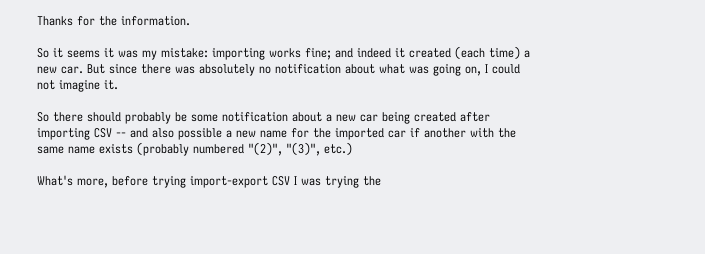Thanks for the information.

So it seems it was my mistake: importing works fine; and indeed it created (each time) a new car. But since there was absolutely no notification about what was going on, I could not imagine it.

So there should probably be some notification about a new car being created after importing CSV -- and also possible a new name for the imported car if another with the same name exists (probably numbered "(2)", "(3)", etc.)

What's more, before trying import-export CSV I was trying the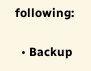following:

  • Backup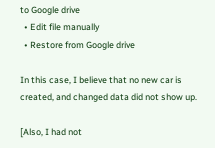to Google drive
  • Edit file manually
  • Restore from Google drive

In this case, I believe that no new car is created, and changed data did not show up.

[Also, I had not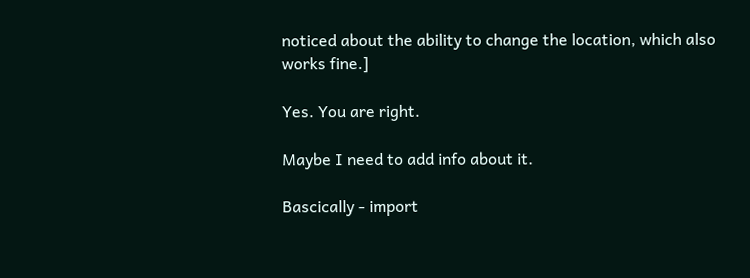noticed about the ability to change the location, which also works fine.]

Yes. You are right.

Maybe I need to add info about it.

Bascically - import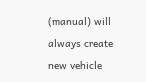(manual) will always create new vehicle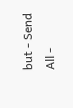but - Send All -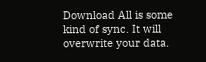Download All is some kind of sync. It will overwrite your data.